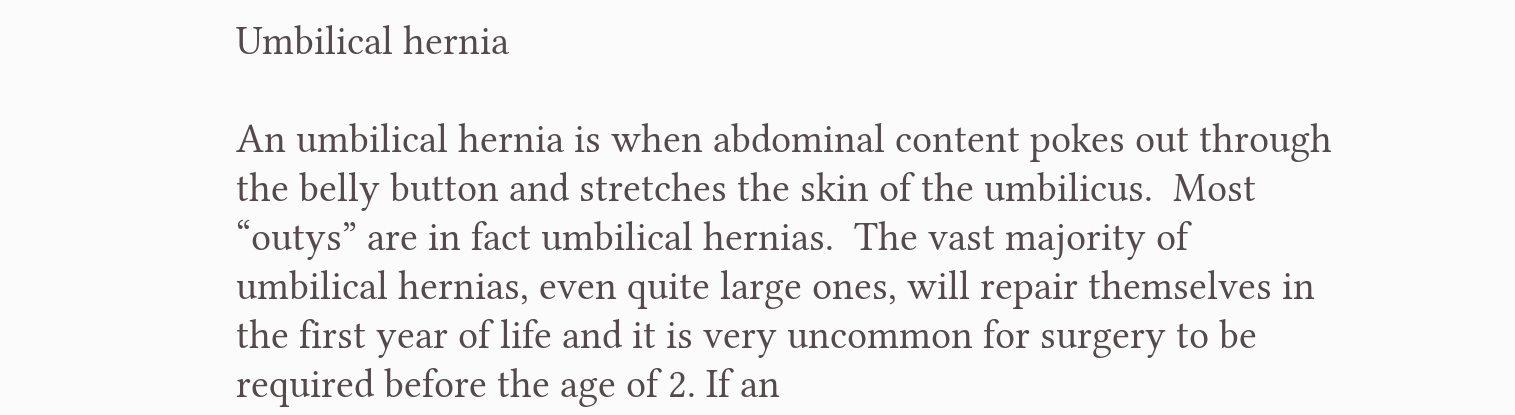Umbilical hernia

An umbilical hernia is when abdominal content pokes out through the belly button and stretches the skin of the umbilicus.  Most “outys” are in fact umbilical hernias.  The vast majority of umbilical hernias, even quite large ones, will repair themselves in the first year of life and it is very uncommon for surgery to be required before the age of 2. If an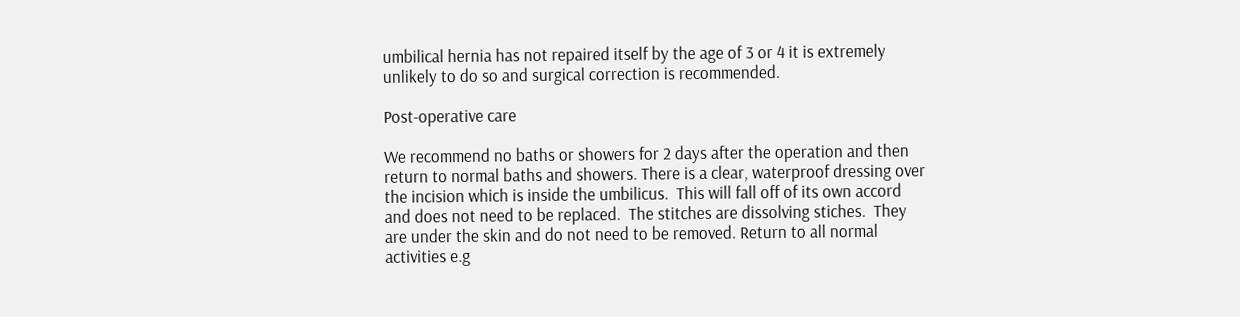umbilical hernia has not repaired itself by the age of 3 or 4 it is extremely unlikely to do so and surgical correction is recommended.

Post-operative care

We recommend no baths or showers for 2 days after the operation and then return to normal baths and showers. There is a clear, waterproof dressing over the incision which is inside the umbilicus.  This will fall off of its own accord and does not need to be replaced.  The stitches are dissolving stiches.  They are under the skin and do not need to be removed. Return to all normal activities e.g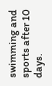swimming and sports after 10 days.